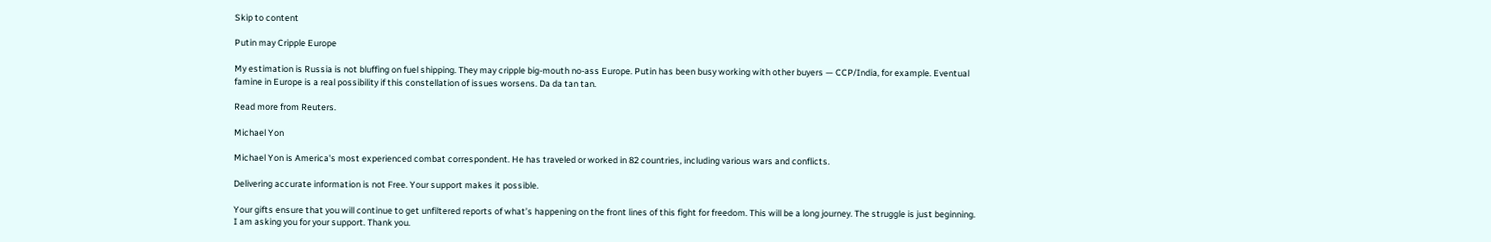Skip to content

Putin may Cripple Europe

My estimation is Russia is not bluffing on fuel shipping. They may cripple big-mouth no-ass Europe. Putin has been busy working with other buyers — CCP/India, for example. Eventual famine in Europe is a real possibility if this constellation of issues worsens. Da da tan tan.

Read more from Reuters.

Michael Yon

Michael Yon is America's most experienced combat correspondent. He has traveled or worked in 82 countries, including various wars and conflicts.

Delivering accurate information is not Free. Your support makes it possible.

Your gifts ensure that you will continue to get unfiltered reports of what’s happening on the front lines of this fight for freedom. This will be a long journey. The struggle is just beginning. I am asking you for your support. Thank you.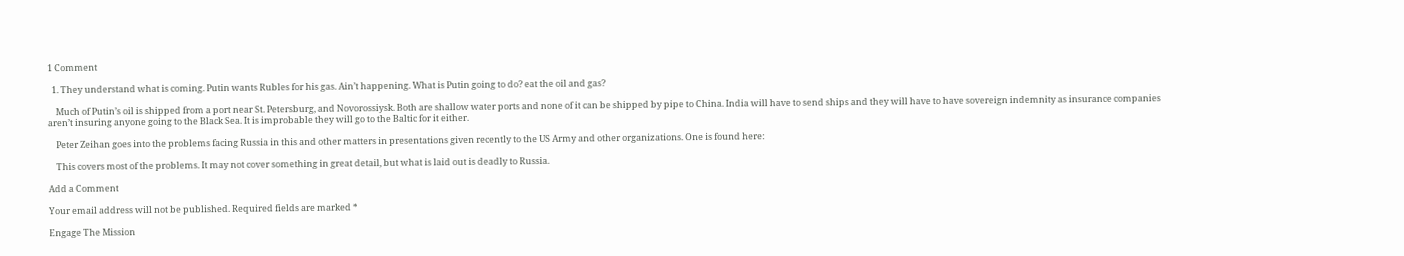1 Comment

  1. They understand what is coming. Putin wants Rubles for his gas. Ain’t happening. What is Putin going to do? eat the oil and gas?

    Much of Putin’s oil is shipped from a port near St. Petersburg, and Novorossiysk. Both are shallow water ports and none of it can be shipped by pipe to China. India will have to send ships and they will have to have sovereign indemnity as insurance companies aren’t insuring anyone going to the Black Sea. It is improbable they will go to the Baltic for it either.

    Peter Zeihan goes into the problems facing Russia in this and other matters in presentations given recently to the US Army and other organizations. One is found here:

    This covers most of the problems. It may not cover something in great detail, but what is laid out is deadly to Russia.

Add a Comment

Your email address will not be published. Required fields are marked *

Engage The Mission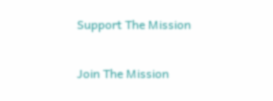Support The Mission

Join The Mission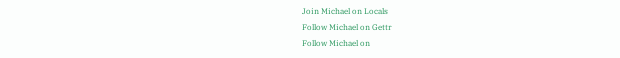Join Michael on Locals
Follow Michael on Gettr
Follow Michael on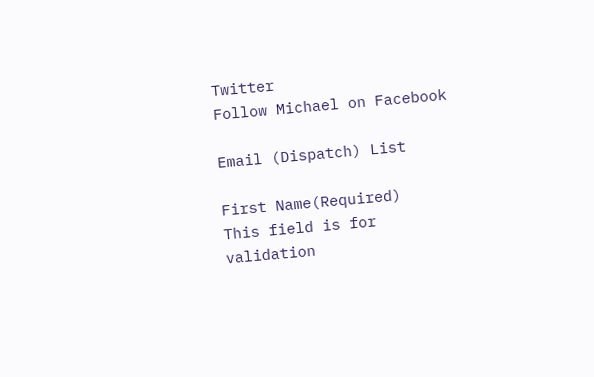Twitter
Follow Michael on Facebook

Email (Dispatch) List

First Name(Required)
This field is for validation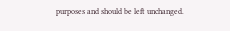purposes and should be left unchanged.